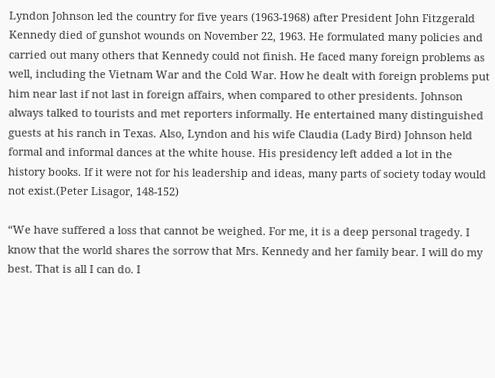Lyndon Johnson led the country for five years (1963-1968) after President John Fitzgerald Kennedy died of gunshot wounds on November 22, 1963. He formulated many policies and carried out many others that Kennedy could not finish. He faced many foreign problems as well, including the Vietnam War and the Cold War. How he dealt with foreign problems put him near last if not last in foreign affairs, when compared to other presidents. Johnson always talked to tourists and met reporters informally. He entertained many distinguished guests at his ranch in Texas. Also, Lyndon and his wife Claudia (Lady Bird) Johnson held formal and informal dances at the white house. His presidency left added a lot in the history books. If it were not for his leadership and ideas, many parts of society today would not exist.(Peter Lisagor, 148-152)

“We have suffered a loss that cannot be weighed. For me, it is a deep personal tragedy. I know that the world shares the sorrow that Mrs. Kennedy and her family bear. I will do my best. That is all I can do. I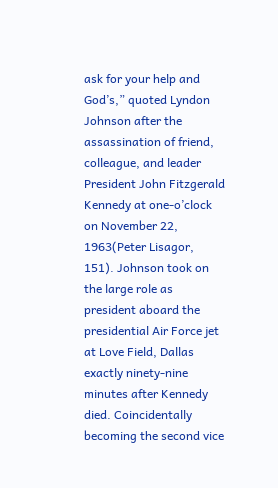ask for your help and God’s,” quoted Lyndon Johnson after the assassination of friend, colleague, and leader President John Fitzgerald Kennedy at one-o’clock on November 22, 1963(Peter Lisagor, 151). Johnson took on the large role as president aboard the presidential Air Force jet at Love Field, Dallas exactly ninety-nine minutes after Kennedy died. Coincidentally becoming the second vice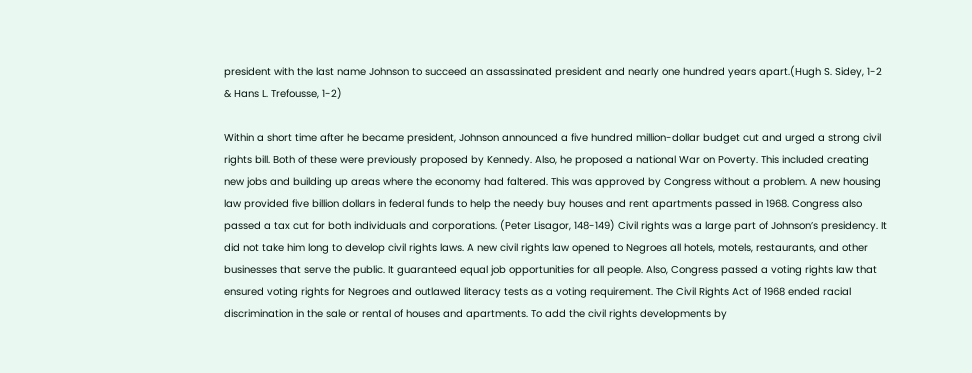president with the last name Johnson to succeed an assassinated president and nearly one hundred years apart.(Hugh S. Sidey, 1-2 & Hans L. Trefousse, 1-2)

Within a short time after he became president, Johnson announced a five hundred million-dollar budget cut and urged a strong civil rights bill. Both of these were previously proposed by Kennedy. Also, he proposed a national War on Poverty. This included creating new jobs and building up areas where the economy had faltered. This was approved by Congress without a problem. A new housing law provided five billion dollars in federal funds to help the needy buy houses and rent apartments passed in 1968. Congress also passed a tax cut for both individuals and corporations. (Peter Lisagor, 148-149) Civil rights was a large part of Johnson’s presidency. It did not take him long to develop civil rights laws. A new civil rights law opened to Negroes all hotels, motels, restaurants, and other businesses that serve the public. It guaranteed equal job opportunities for all people. Also, Congress passed a voting rights law that ensured voting rights for Negroes and outlawed literacy tests as a voting requirement. The Civil Rights Act of 1968 ended racial discrimination in the sale or rental of houses and apartments. To add the civil rights developments by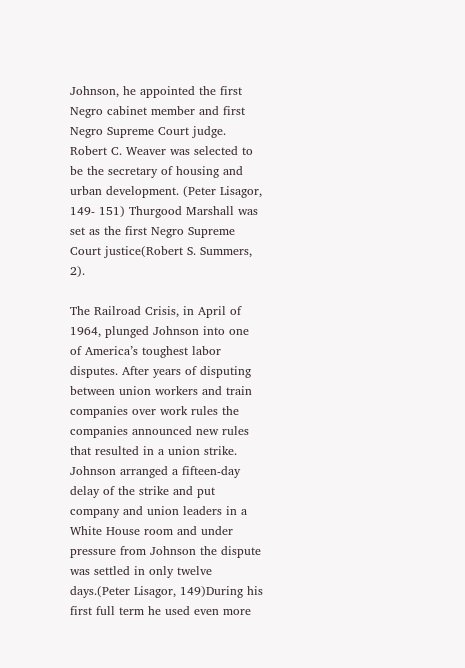Johnson, he appointed the first Negro cabinet member and first Negro Supreme Court judge. Robert C. Weaver was selected to be the secretary of housing and urban development. (Peter Lisagor, 149- 151) Thurgood Marshall was set as the first Negro Supreme Court justice(Robert S. Summers, 2).

The Railroad Crisis, in April of 1964, plunged Johnson into one of America’s toughest labor disputes. After years of disputing between union workers and train companies over work rules the companies announced new rules that resulted in a union strike. Johnson arranged a fifteen-day delay of the strike and put company and union leaders in a White House room and under pressure from Johnson the dispute was settled in only twelve days.(Peter Lisagor, 149)During his first full term he used even more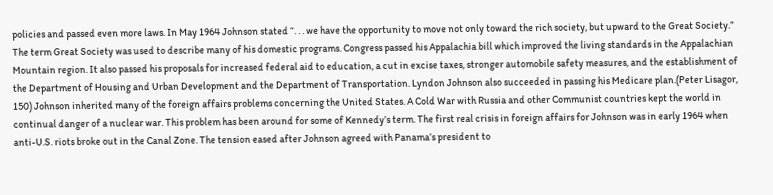policies and passed even more laws. In May 1964 Johnson stated “. . . we have the opportunity to move not only toward the rich society, but upward to the Great Society.” The term Great Society was used to describe many of his domestic programs. Congress passed his Appalachia bill which improved the living standards in the Appalachian Mountain region. It also passed his proposals for increased federal aid to education, a cut in excise taxes, stronger automobile safety measures, and the establishment of the Department of Housing and Urban Development and the Department of Transportation. Lyndon Johnson also succeeded in passing his Medicare plan.(Peter Lisagor, 150) Johnson inherited many of the foreign affairs problems concerning the United States. A Cold War with Russia and other Communist countries kept the world in continual danger of a nuclear war. This problem has been around for some of Kennedy’s term. The first real crisis in foreign affairs for Johnson was in early 1964 when anti-U.S. riots broke out in the Canal Zone. The tension eased after Johnson agreed with Panama’s president to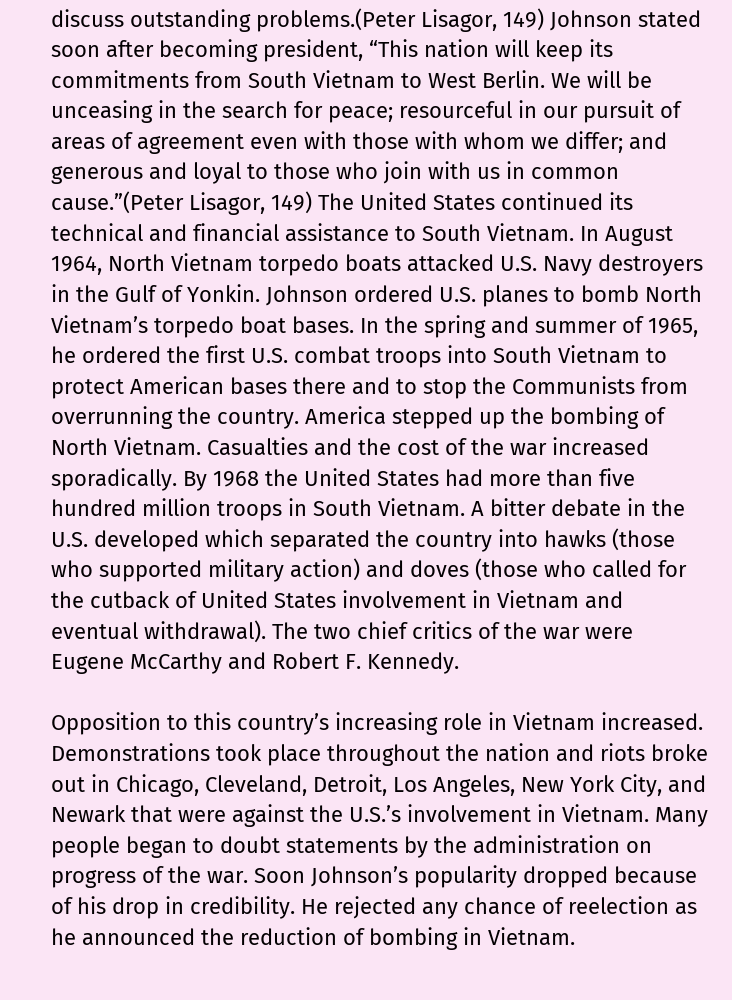discuss outstanding problems.(Peter Lisagor, 149) Johnson stated soon after becoming president, “This nation will keep its commitments from South Vietnam to West Berlin. We will be unceasing in the search for peace; resourceful in our pursuit of areas of agreement even with those with whom we differ; and generous and loyal to those who join with us in common cause.”(Peter Lisagor, 149) The United States continued its technical and financial assistance to South Vietnam. In August 1964, North Vietnam torpedo boats attacked U.S. Navy destroyers in the Gulf of Yonkin. Johnson ordered U.S. planes to bomb North Vietnam’s torpedo boat bases. In the spring and summer of 1965, he ordered the first U.S. combat troops into South Vietnam to protect American bases there and to stop the Communists from overrunning the country. America stepped up the bombing of North Vietnam. Casualties and the cost of the war increased sporadically. By 1968 the United States had more than five hundred million troops in South Vietnam. A bitter debate in the U.S. developed which separated the country into hawks (those who supported military action) and doves (those who called for the cutback of United States involvement in Vietnam and eventual withdrawal). The two chief critics of the war were Eugene McCarthy and Robert F. Kennedy.

Opposition to this country’s increasing role in Vietnam increased. Demonstrations took place throughout the nation and riots broke out in Chicago, Cleveland, Detroit, Los Angeles, New York City, and Newark that were against the U.S.’s involvement in Vietnam. Many people began to doubt statements by the administration on progress of the war. Soon Johnson’s popularity dropped because of his drop in credibility. He rejected any chance of reelection as he announced the reduction of bombing in Vietnam.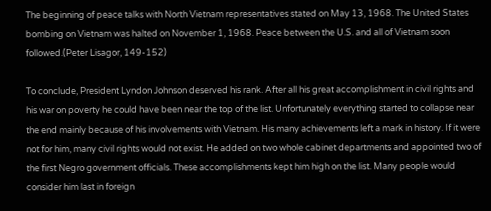The beginning of peace talks with North Vietnam representatives stated on May 13, 1968. The United States bombing on Vietnam was halted on November 1, 1968. Peace between the U.S. and all of Vietnam soon followed.(Peter Lisagor, 149-152)

To conclude, President Lyndon Johnson deserved his rank. After all his great accomplishment in civil rights and his war on poverty he could have been near the top of the list. Unfortunately everything started to collapse near the end mainly because of his involvements with Vietnam. His many achievements left a mark in history. If it were not for him, many civil rights would not exist. He added on two whole cabinet departments and appointed two of the first Negro government officials. These accomplishments kept him high on the list. Many people would consider him last in foreign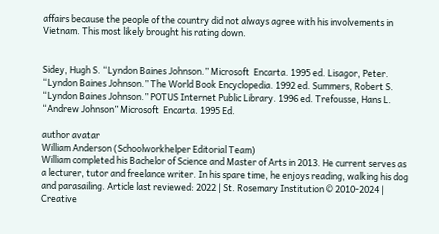affairs because the people of the country did not always agree with his involvements in Vietnam. This most likely brought his rating down.


Sidey, Hugh S. “Lyndon Baines Johnson.” Microsoft  Encarta. 1995 ed. Lisagor, Peter. “Lyndon Baines Johnson.” The World Book Encyclopedia. 1992 ed. Summers, Robert S. “Lyndon Baines Johnson.” POTUS Internet Public Library. 1996 ed. Trefousse, Hans L. “Andrew Johnson” Microsoft  Encarta. 1995 Ed.

author avatar
William Anderson (Schoolworkhelper Editorial Team)
William completed his Bachelor of Science and Master of Arts in 2013. He current serves as a lecturer, tutor and freelance writer. In his spare time, he enjoys reading, walking his dog and parasailing. Article last reviewed: 2022 | St. Rosemary Institution © 2010-2024 | Creative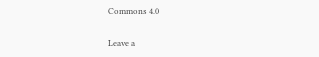Commons 4.0

Leave a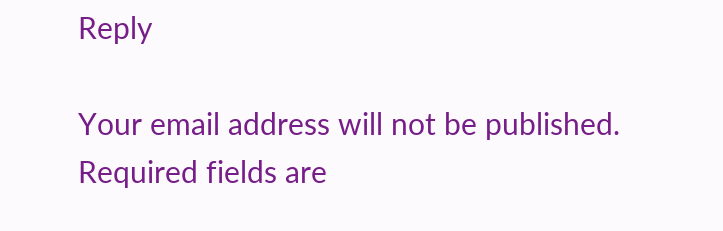Reply

Your email address will not be published. Required fields are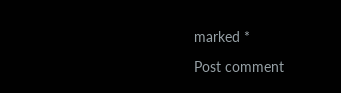marked *

Post comment